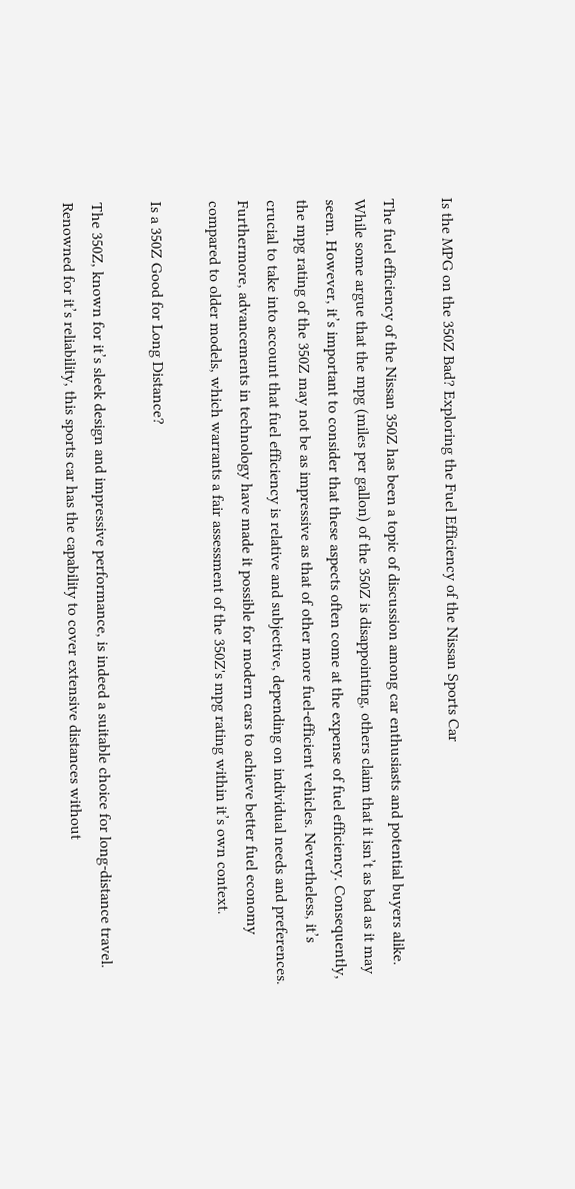Is the MPG on the 350Z Bad? Exploring the Fuel Efficiency of the Nissan Sports Car

The fuel efficiency of the Nissan 350Z has been a topic of discussion among car enthusiasts and potential buyers alike. While some argue that the mpg (miles per gallon) of the 350Z is disappointing, others claim that it isn’t as bad as it may seem. However, it’s important to consider that these aspects often come at the expense of fuel efficiency. Consequently, the mpg rating of the 350Z may not be as impressive as that of other more fuel-efficient vehicles. Nevertheless, it’s crucial to take into account that fuel efficiency is relative and subjective, depending on individual needs and preferences. Furthermore, advancements in technology have made it possible for modern cars to achieve better fuel economy compared to older models, which warrants a fair assessment of the 350Z's mpg rating within it’s own context.

Is a 350Z Good for Long Distance?

The 350Z, known for it’s sleek design and impressive performance, is indeed a suitable choice for long-distance travel. Renowned for it’s reliability, this sports car has the capability to cover extensive distances without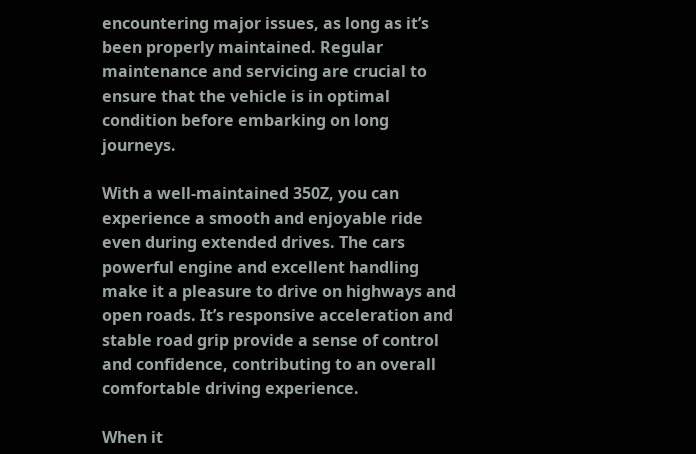encountering major issues, as long as it’s been properly maintained. Regular maintenance and servicing are crucial to ensure that the vehicle is in optimal condition before embarking on long journeys.

With a well-maintained 350Z, you can experience a smooth and enjoyable ride even during extended drives. The cars powerful engine and excellent handling make it a pleasure to drive on highways and open roads. It’s responsive acceleration and stable road grip provide a sense of control and confidence, contributing to an overall comfortable driving experience.

When it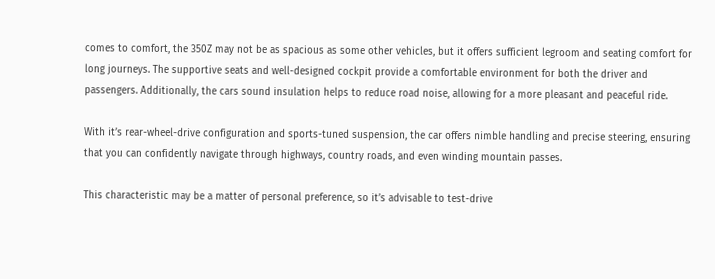comes to comfort, the 350Z may not be as spacious as some other vehicles, but it offers sufficient legroom and seating comfort for long journeys. The supportive seats and well-designed cockpit provide a comfortable environment for both the driver and passengers. Additionally, the cars sound insulation helps to reduce road noise, allowing for a more pleasant and peaceful ride.

With it’s rear-wheel-drive configuration and sports-tuned suspension, the car offers nimble handling and precise steering, ensuring that you can confidently navigate through highways, country roads, and even winding mountain passes.

This characteristic may be a matter of personal preference, so it’s advisable to test-drive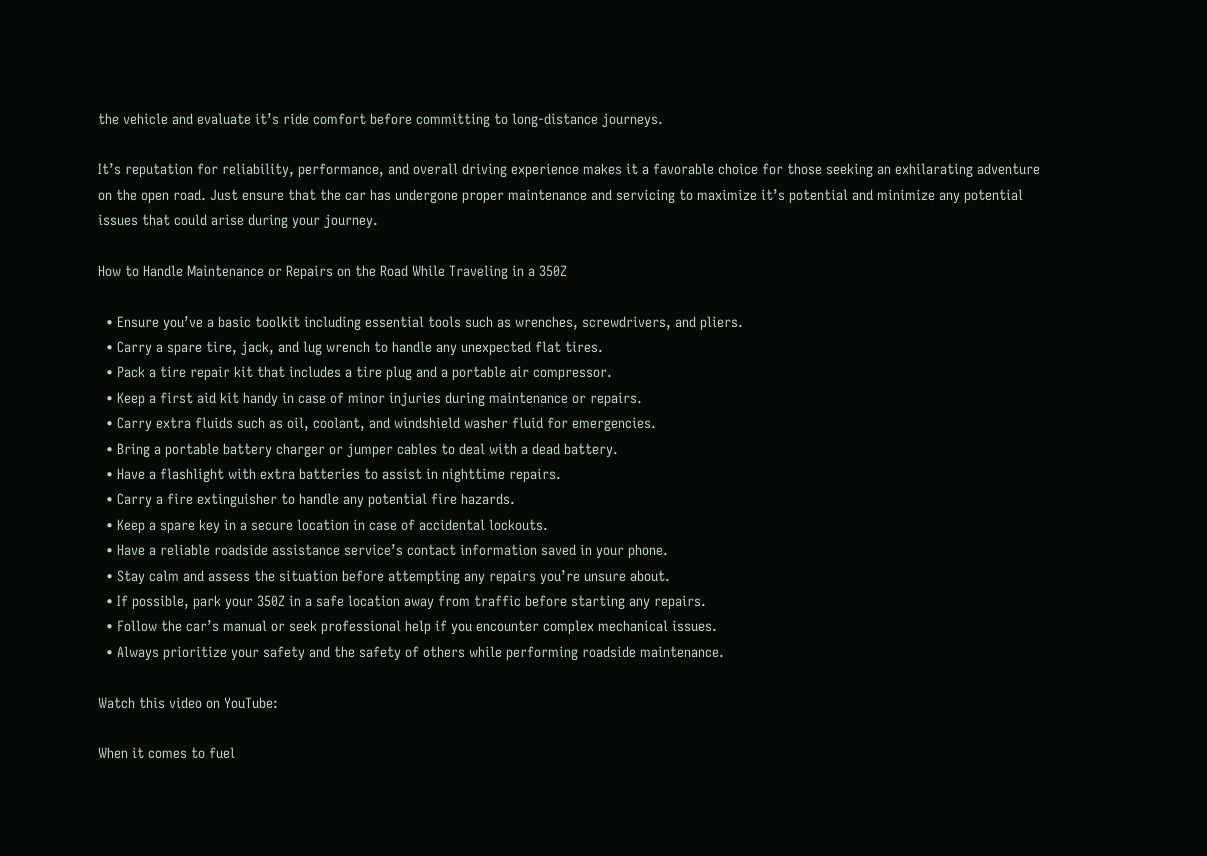the vehicle and evaluate it’s ride comfort before committing to long-distance journeys.

It’s reputation for reliability, performance, and overall driving experience makes it a favorable choice for those seeking an exhilarating adventure on the open road. Just ensure that the car has undergone proper maintenance and servicing to maximize it’s potential and minimize any potential issues that could arise during your journey.

How to Handle Maintenance or Repairs on the Road While Traveling in a 350Z

  • Ensure you’ve a basic toolkit including essential tools such as wrenches, screwdrivers, and pliers.
  • Carry a spare tire, jack, and lug wrench to handle any unexpected flat tires.
  • Pack a tire repair kit that includes a tire plug and a portable air compressor.
  • Keep a first aid kit handy in case of minor injuries during maintenance or repairs.
  • Carry extra fluids such as oil, coolant, and windshield washer fluid for emergencies.
  • Bring a portable battery charger or jumper cables to deal with a dead battery.
  • Have a flashlight with extra batteries to assist in nighttime repairs.
  • Carry a fire extinguisher to handle any potential fire hazards.
  • Keep a spare key in a secure location in case of accidental lockouts.
  • Have a reliable roadside assistance service’s contact information saved in your phone.
  • Stay calm and assess the situation before attempting any repairs you’re unsure about.
  • If possible, park your 350Z in a safe location away from traffic before starting any repairs.
  • Follow the car’s manual or seek professional help if you encounter complex mechanical issues.
  • Always prioritize your safety and the safety of others while performing roadside maintenance.

Watch this video on YouTube:

When it comes to fuel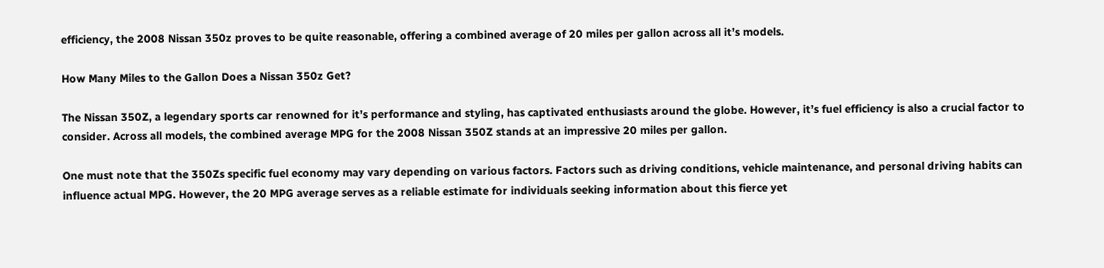efficiency, the 2008 Nissan 350z proves to be quite reasonable, offering a combined average of 20 miles per gallon across all it’s models.

How Many Miles to the Gallon Does a Nissan 350z Get?

The Nissan 350Z, a legendary sports car renowned for it’s performance and styling, has captivated enthusiasts around the globe. However, it’s fuel efficiency is also a crucial factor to consider. Across all models, the combined average MPG for the 2008 Nissan 350Z stands at an impressive 20 miles per gallon.

One must note that the 350Zs specific fuel economy may vary depending on various factors. Factors such as driving conditions, vehicle maintenance, and personal driving habits can influence actual MPG. However, the 20 MPG average serves as a reliable estimate for individuals seeking information about this fierce yet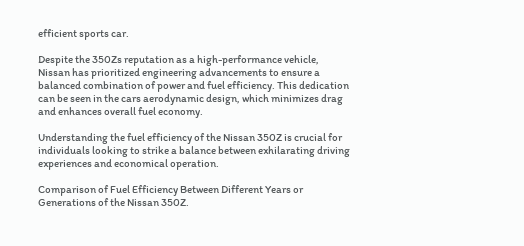efficient sports car.

Despite the 350Zs reputation as a high-performance vehicle, Nissan has prioritized engineering advancements to ensure a balanced combination of power and fuel efficiency. This dedication can be seen in the cars aerodynamic design, which minimizes drag and enhances overall fuel economy.

Understanding the fuel efficiency of the Nissan 350Z is crucial for individuals looking to strike a balance between exhilarating driving experiences and economical operation.

Comparison of Fuel Efficiency Between Different Years or Generations of the Nissan 350Z.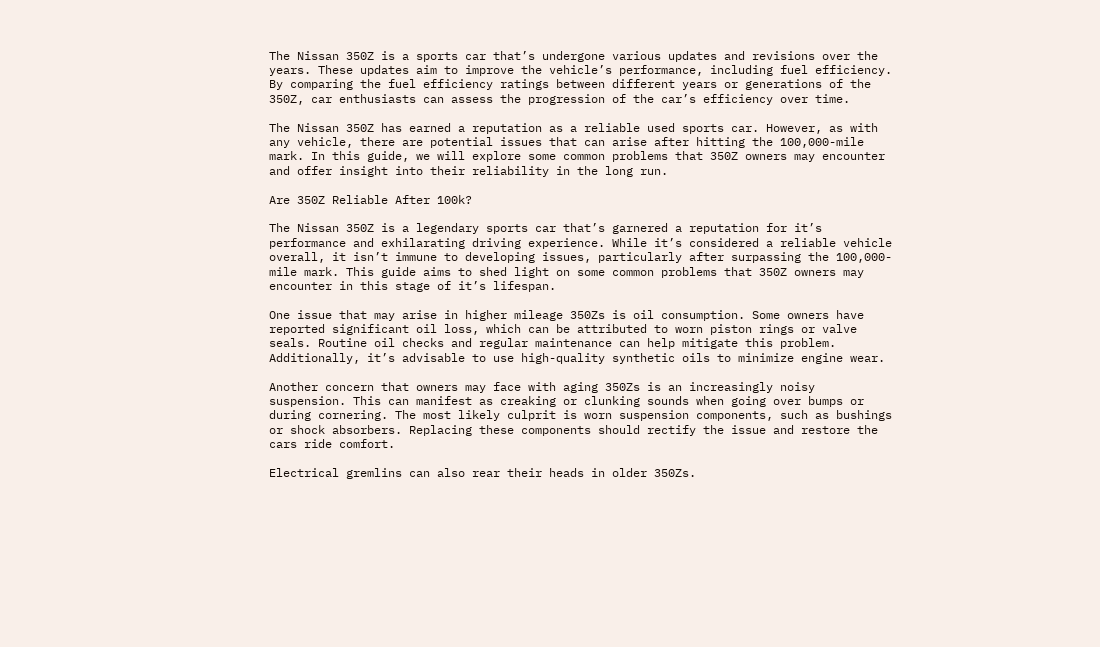The Nissan 350Z is a sports car that’s undergone various updates and revisions over the years. These updates aim to improve the vehicle’s performance, including fuel efficiency. By comparing the fuel efficiency ratings between different years or generations of the 350Z, car enthusiasts can assess the progression of the car’s efficiency over time.

The Nissan 350Z has earned a reputation as a reliable used sports car. However, as with any vehicle, there are potential issues that can arise after hitting the 100,000-mile mark. In this guide, we will explore some common problems that 350Z owners may encounter and offer insight into their reliability in the long run.

Are 350Z Reliable After 100k?

The Nissan 350Z is a legendary sports car that’s garnered a reputation for it’s performance and exhilarating driving experience. While it’s considered a reliable vehicle overall, it isn’t immune to developing issues, particularly after surpassing the 100,000-mile mark. This guide aims to shed light on some common problems that 350Z owners may encounter in this stage of it’s lifespan.

One issue that may arise in higher mileage 350Zs is oil consumption. Some owners have reported significant oil loss, which can be attributed to worn piston rings or valve seals. Routine oil checks and regular maintenance can help mitigate this problem. Additionally, it’s advisable to use high-quality synthetic oils to minimize engine wear.

Another concern that owners may face with aging 350Zs is an increasingly noisy suspension. This can manifest as creaking or clunking sounds when going over bumps or during cornering. The most likely culprit is worn suspension components, such as bushings or shock absorbers. Replacing these components should rectify the issue and restore the cars ride comfort.

Electrical gremlins can also rear their heads in older 350Zs.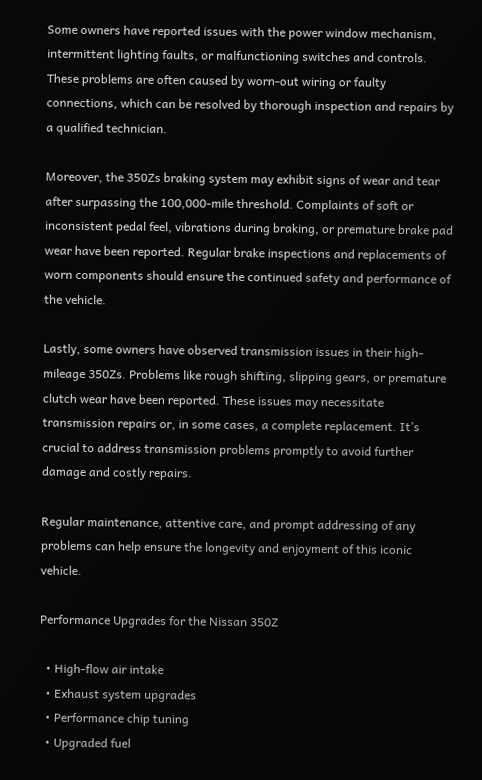Some owners have reported issues with the power window mechanism, intermittent lighting faults, or malfunctioning switches and controls. These problems are often caused by worn-out wiring or faulty connections, which can be resolved by thorough inspection and repairs by a qualified technician.

Moreover, the 350Zs braking system may exhibit signs of wear and tear after surpassing the 100,000-mile threshold. Complaints of soft or inconsistent pedal feel, vibrations during braking, or premature brake pad wear have been reported. Regular brake inspections and replacements of worn components should ensure the continued safety and performance of the vehicle.

Lastly, some owners have observed transmission issues in their high-mileage 350Zs. Problems like rough shifting, slipping gears, or premature clutch wear have been reported. These issues may necessitate transmission repairs or, in some cases, a complete replacement. It’s crucial to address transmission problems promptly to avoid further damage and costly repairs.

Regular maintenance, attentive care, and prompt addressing of any problems can help ensure the longevity and enjoyment of this iconic vehicle.

Performance Upgrades for the Nissan 350Z

  • High-flow air intake
  • Exhaust system upgrades
  • Performance chip tuning
  • Upgraded fuel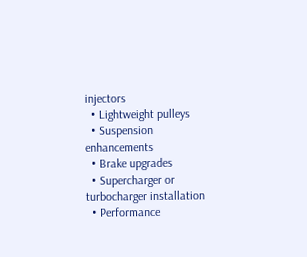injectors
  • Lightweight pulleys
  • Suspension enhancements
  • Brake upgrades
  • Supercharger or turbocharger installation
  • Performance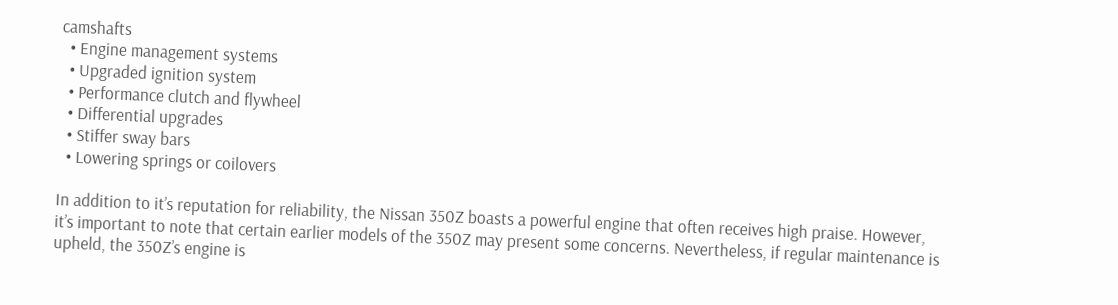camshafts
  • Engine management systems
  • Upgraded ignition system
  • Performance clutch and flywheel
  • Differential upgrades
  • Stiffer sway bars
  • Lowering springs or coilovers

In addition to it’s reputation for reliability, the Nissan 350Z boasts a powerful engine that often receives high praise. However, it’s important to note that certain earlier models of the 350Z may present some concerns. Nevertheless, if regular maintenance is upheld, the 350Z’s engine is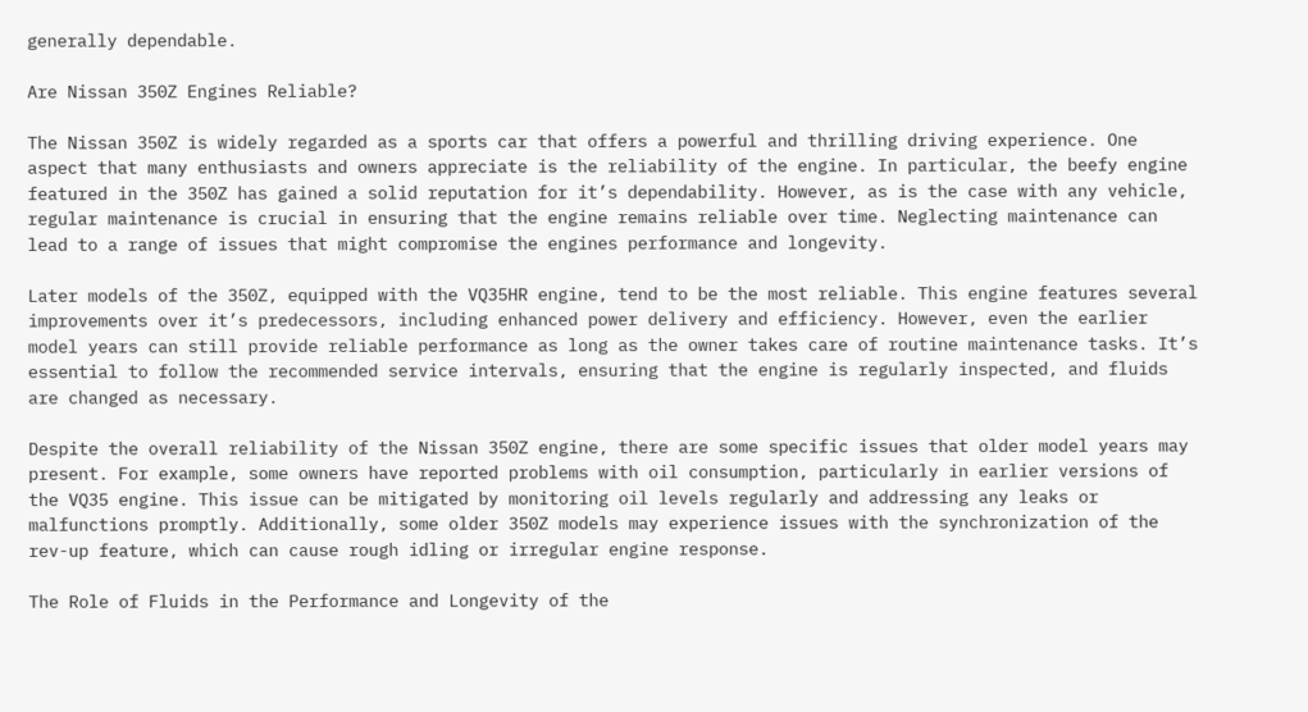generally dependable.

Are Nissan 350Z Engines Reliable?

The Nissan 350Z is widely regarded as a sports car that offers a powerful and thrilling driving experience. One aspect that many enthusiasts and owners appreciate is the reliability of the engine. In particular, the beefy engine featured in the 350Z has gained a solid reputation for it’s dependability. However, as is the case with any vehicle, regular maintenance is crucial in ensuring that the engine remains reliable over time. Neglecting maintenance can lead to a range of issues that might compromise the engines performance and longevity.

Later models of the 350Z, equipped with the VQ35HR engine, tend to be the most reliable. This engine features several improvements over it’s predecessors, including enhanced power delivery and efficiency. However, even the earlier model years can still provide reliable performance as long as the owner takes care of routine maintenance tasks. It’s essential to follow the recommended service intervals, ensuring that the engine is regularly inspected, and fluids are changed as necessary.

Despite the overall reliability of the Nissan 350Z engine, there are some specific issues that older model years may present. For example, some owners have reported problems with oil consumption, particularly in earlier versions of the VQ35 engine. This issue can be mitigated by monitoring oil levels regularly and addressing any leaks or malfunctions promptly. Additionally, some older 350Z models may experience issues with the synchronization of the rev-up feature, which can cause rough idling or irregular engine response.

The Role of Fluids in the Performance and Longevity of the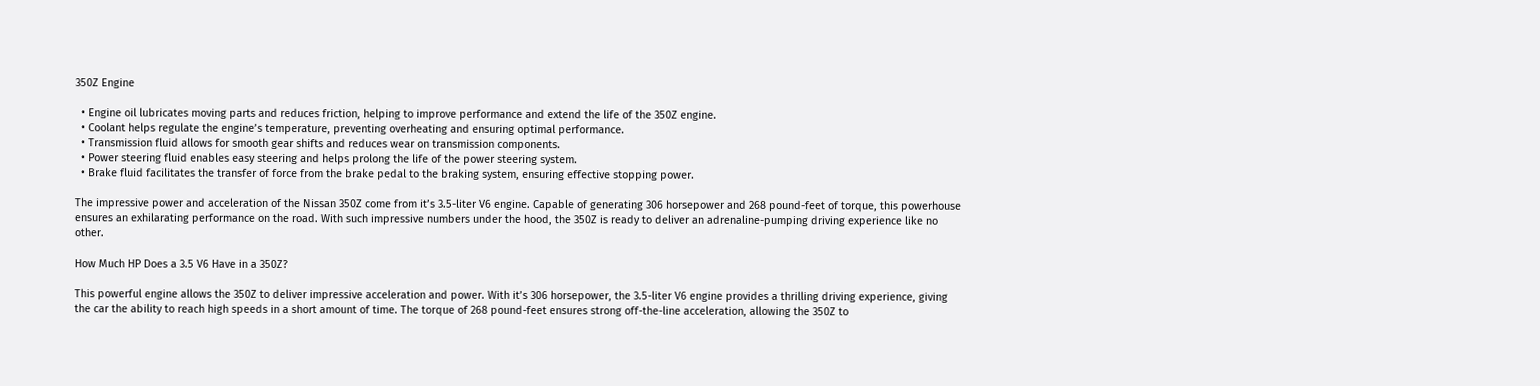350Z Engine

  • Engine oil lubricates moving parts and reduces friction, helping to improve performance and extend the life of the 350Z engine.
  • Coolant helps regulate the engine’s temperature, preventing overheating and ensuring optimal performance.
  • Transmission fluid allows for smooth gear shifts and reduces wear on transmission components.
  • Power steering fluid enables easy steering and helps prolong the life of the power steering system.
  • Brake fluid facilitates the transfer of force from the brake pedal to the braking system, ensuring effective stopping power.

The impressive power and acceleration of the Nissan 350Z come from it’s 3.5-liter V6 engine. Capable of generating 306 horsepower and 268 pound-feet of torque, this powerhouse ensures an exhilarating performance on the road. With such impressive numbers under the hood, the 350Z is ready to deliver an adrenaline-pumping driving experience like no other.

How Much HP Does a 3.5 V6 Have in a 350Z?

This powerful engine allows the 350Z to deliver impressive acceleration and power. With it’s 306 horsepower, the 3.5-liter V6 engine provides a thrilling driving experience, giving the car the ability to reach high speeds in a short amount of time. The torque of 268 pound-feet ensures strong off-the-line acceleration, allowing the 350Z to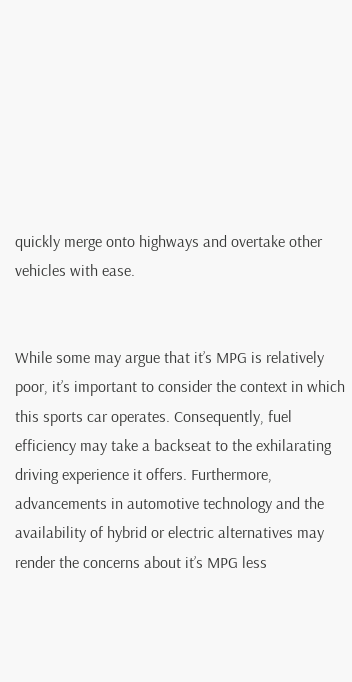quickly merge onto highways and overtake other vehicles with ease.


While some may argue that it’s MPG is relatively poor, it’s important to consider the context in which this sports car operates. Consequently, fuel efficiency may take a backseat to the exhilarating driving experience it offers. Furthermore, advancements in automotive technology and the availability of hybrid or electric alternatives may render the concerns about it’s MPG less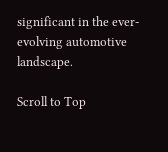significant in the ever-evolving automotive landscape.

Scroll to Top